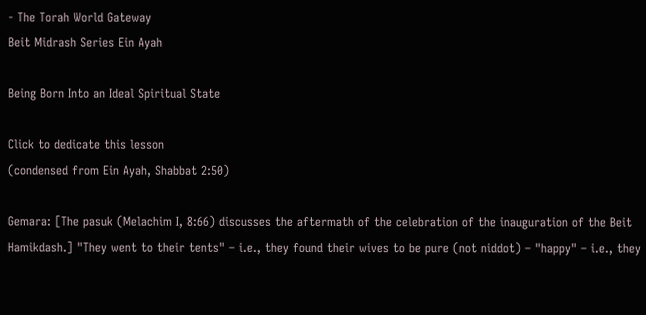- The Torah World Gateway
Beit Midrash Series Ein Ayah

Being Born Into an Ideal Spiritual State

Click to dedicate this lesson
(condensed from Ein Ayah, Shabbat 2:50)

Gemara: [The pasuk (Melachim I, 8:66) discusses the aftermath of the celebration of the inauguration of the Beit Hamikdash.] "They went to their tents" – i.e., they found their wives to be pure (not niddot) – "happy" – i.e., they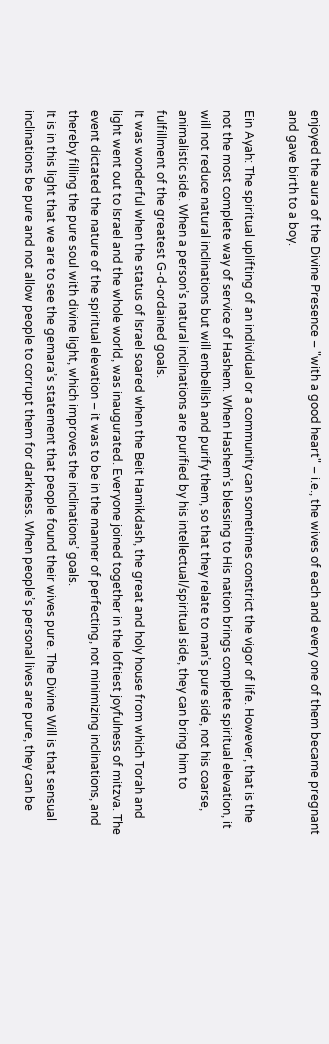enjoyed the aura of the Divine Presence – "with a good heart" – i.e., the wives of each and every one of them became pregnant and gave birth to a boy.

Ein Ayah: The spiritual uplifting of an individual or a community can sometimes constrict the vigor of life. However, that is the not the most complete way of service of Hashem. When Hashem’s blessing to His nation brings complete spiritual elevation, it will not reduce natural inclinations but will embellish and purify them, so that they relate to man’s pure side, not his coarse, animalistic side. When a person’s natural inclinations are purified by his intellectual/spiritual side, they can bring him to fulfillment of the greatest G-d-ordained goals.
It was wonderful when the status of Israel soared when the Beit Hamikdash, the great and holy house from which Torah and light went out to Israel and the whole world, was inaugurated. Everyone joined together in the loftiest joyfulness of mitzva. The event dictated the nature of the spiritual elevation – it was to be in the manner of perfecting, not minimizing inclinations, and thereby filling the pure soul with divine light, which improves the inclinations’ goals.
It is in this light that we are to see the gemara’s statement that people found their wives pure. The Divine Will is that sensual inclinations be pure and not allow people to corrupt them for darkness. When people’s personal lives are pure, they can be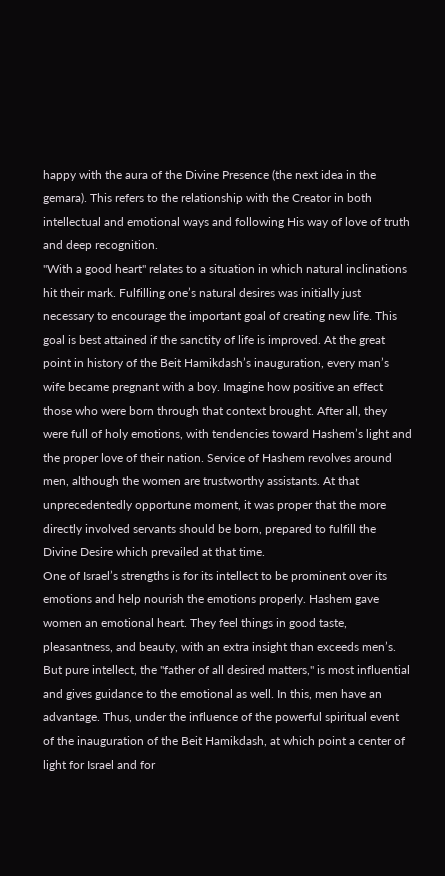happy with the aura of the Divine Presence (the next idea in the gemara). This refers to the relationship with the Creator in both intellectual and emotional ways and following His way of love of truth and deep recognition.
"With a good heart" relates to a situation in which natural inclinations hit their mark. Fulfilling one’s natural desires was initially just necessary to encourage the important goal of creating new life. This goal is best attained if the sanctity of life is improved. At the great point in history of the Beit Hamikdash’s inauguration, every man’s wife became pregnant with a boy. Imagine how positive an effect those who were born through that context brought. After all, they were full of holy emotions, with tendencies toward Hashem’s light and the proper love of their nation. Service of Hashem revolves around men, although the women are trustworthy assistants. At that unprecedentedly opportune moment, it was proper that the more directly involved servants should be born, prepared to fulfill the Divine Desire which prevailed at that time.
One of Israel’s strengths is for its intellect to be prominent over its emotions and help nourish the emotions properly. Hashem gave women an emotional heart. They feel things in good taste, pleasantness, and beauty, with an extra insight than exceeds men’s. But pure intellect, the "father of all desired matters," is most influential and gives guidance to the emotional as well. In this, men have an advantage. Thus, under the influence of the powerful spiritual event of the inauguration of the Beit Hamikdash, at which point a center of light for Israel and for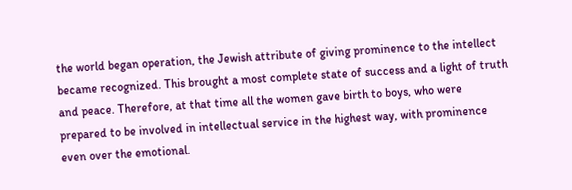the world began operation, the Jewish attribute of giving prominence to the intellect became recognized. This brought a most complete state of success and a light of truth and peace. Therefore, at that time all the women gave birth to boys, who were prepared to be involved in intellectual service in the highest way, with prominence even over the emotional.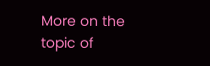More on the topic of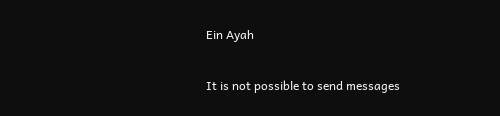Ein Ayah

It is not possible to send messages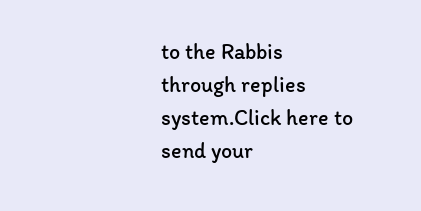to the Rabbis through replies system.Click here to send your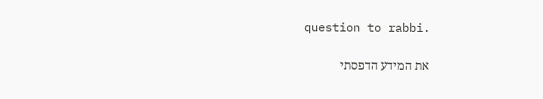question to rabbi.

את המידע הדפסתי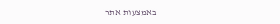באמצעות אתר